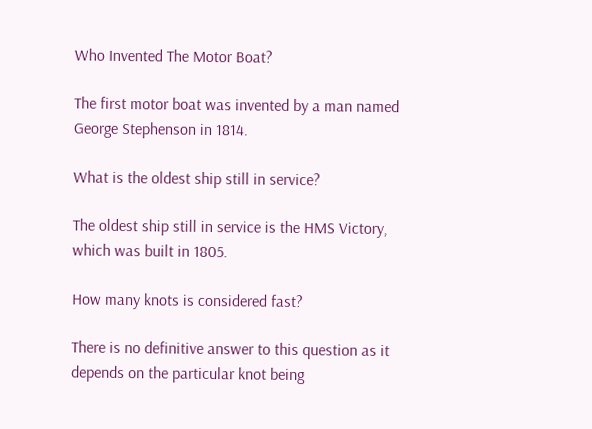Who Invented The Motor Boat?

The first motor boat was invented by a man named George Stephenson in 1814.

What is the oldest ship still in service?

The oldest ship still in service is the HMS Victory, which was built in 1805.

How many knots is considered fast?

There is no definitive answer to this question as it depends on the particular knot being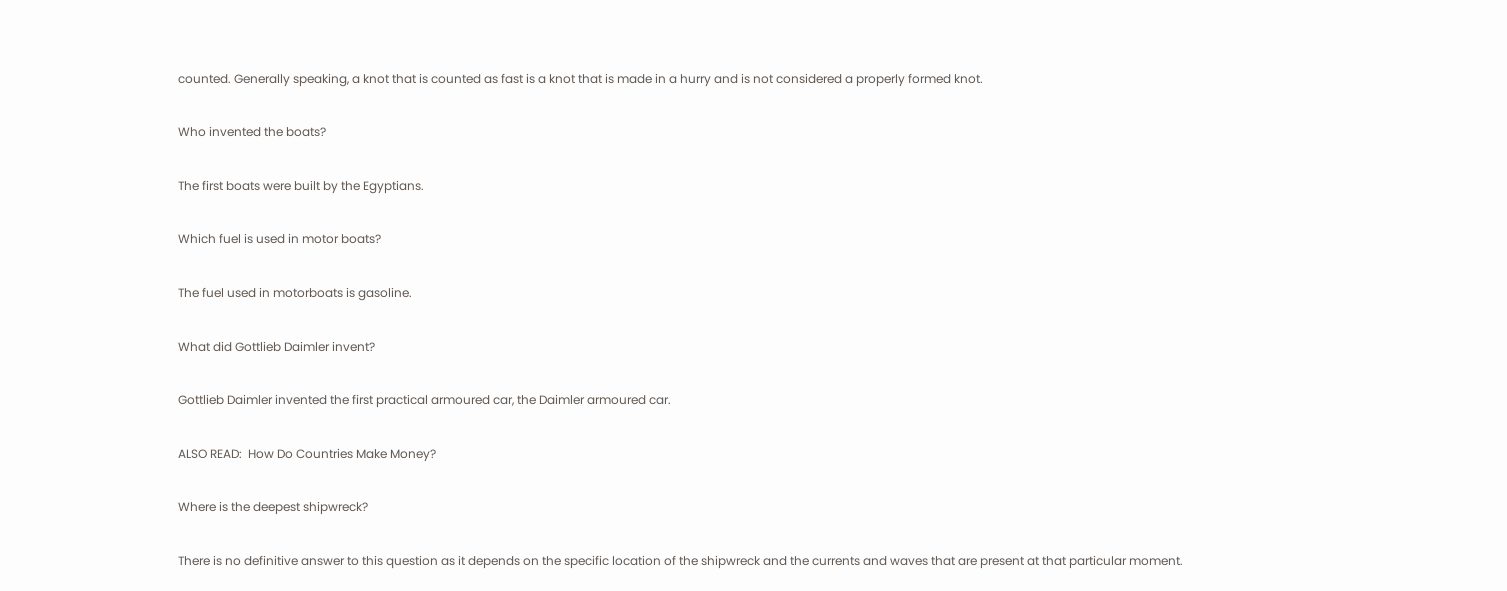counted. Generally speaking, a knot that is counted as fast is a knot that is made in a hurry and is not considered a properly formed knot.

Who invented the boats?

The first boats were built by the Egyptians.

Which fuel is used in motor boats?

The fuel used in motorboats is gasoline.

What did Gottlieb Daimler invent?

Gottlieb Daimler invented the first practical armoured car, the Daimler armoured car.

ALSO READ:  How Do Countries Make Money?

Where is the deepest shipwreck?

There is no definitive answer to this question as it depends on the specific location of the shipwreck and the currents and waves that are present at that particular moment.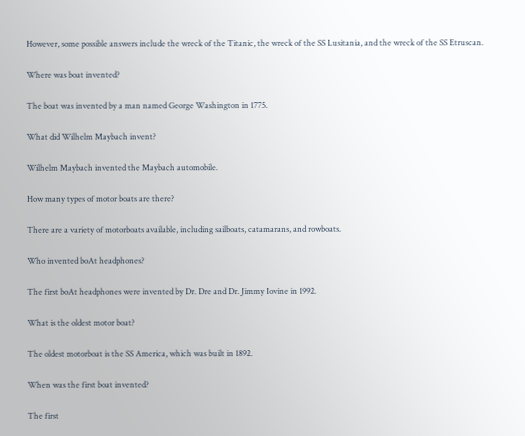However, some possible answers include the wreck of the Titanic, the wreck of the SS Lusitania, and the wreck of the SS Etruscan.

Where was boat invented?

The boat was invented by a man named George Washington in 1775.

What did Wilhelm Maybach invent?

Wilhelm Maybach invented the Maybach automobile.

How many types of motor boats are there?

There are a variety of motorboats available, including sailboats, catamarans, and rowboats.

Who invented boAt headphones?

The first boAt headphones were invented by Dr. Dre and Dr. Jimmy Iovine in 1992.

What is the oldest motor boat?

The oldest motorboat is the SS America, which was built in 1892.

When was the first boat invented?

The first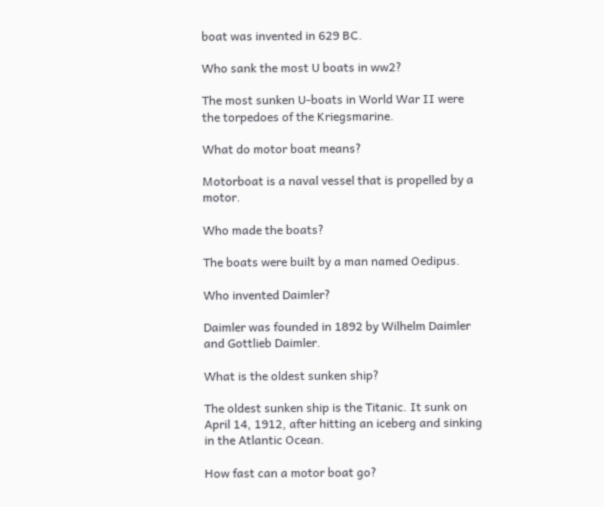boat was invented in 629 BC.

Who sank the most U boats in ww2?

The most sunken U-boats in World War II were the torpedoes of the Kriegsmarine.

What do motor boat means?

Motorboat is a naval vessel that is propelled by a motor.

Who made the boats?

The boats were built by a man named Oedipus.

Who invented Daimler?

Daimler was founded in 1892 by Wilhelm Daimler and Gottlieb Daimler.

What is the oldest sunken ship?

The oldest sunken ship is the Titanic. It sunk on April 14, 1912, after hitting an iceberg and sinking in the Atlantic Ocean.

How fast can a motor boat go?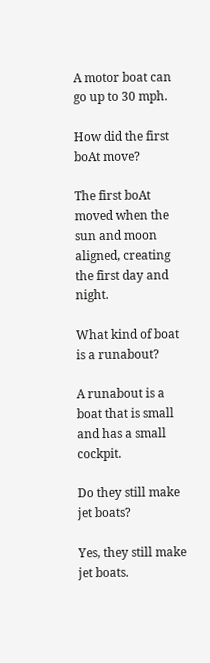A motor boat can go up to 30 mph.

How did the first boAt move?

The first boAt moved when the sun and moon aligned, creating the first day and night.

What kind of boat is a runabout?

A runabout is a boat that is small and has a small cockpit.

Do they still make jet boats?

Yes, they still make jet boats.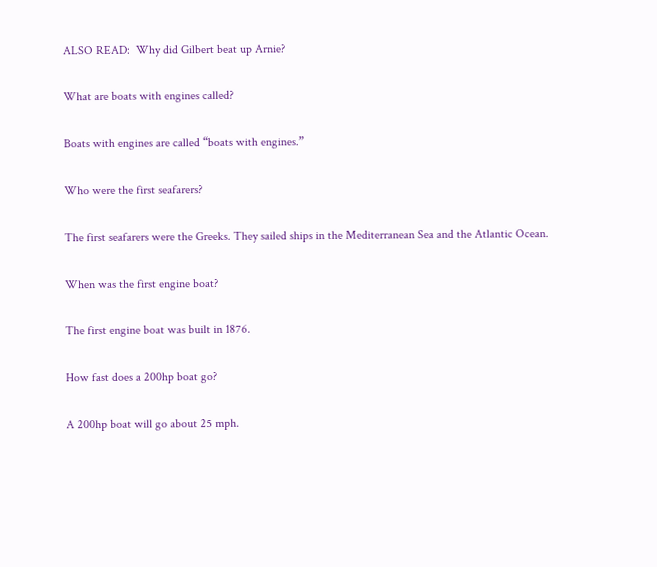ALSO READ:  Why did Gilbert beat up Arnie?

What are boats with engines called?

Boats with engines are called “boats with engines.”

Who were the first seafarers?

The first seafarers were the Greeks. They sailed ships in the Mediterranean Sea and the Atlantic Ocean.

When was the first engine boat?

The first engine boat was built in 1876.

How fast does a 200hp boat go?

A 200hp boat will go about 25 mph.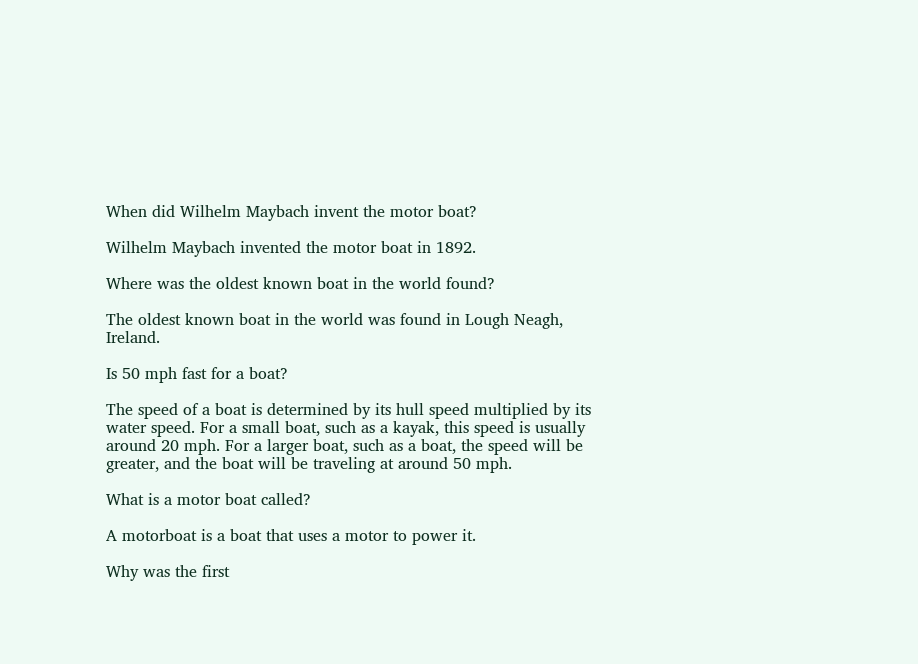When did Wilhelm Maybach invent the motor boat?

Wilhelm Maybach invented the motor boat in 1892.

Where was the oldest known boat in the world found?

The oldest known boat in the world was found in Lough Neagh, Ireland.

Is 50 mph fast for a boat?

The speed of a boat is determined by its hull speed multiplied by its water speed. For a small boat, such as a kayak, this speed is usually around 20 mph. For a larger boat, such as a boat, the speed will be greater, and the boat will be traveling at around 50 mph.

What is a motor boat called?

A motorboat is a boat that uses a motor to power it.

Why was the first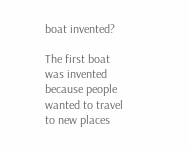boat invented?

The first boat was invented because people wanted to travel to new places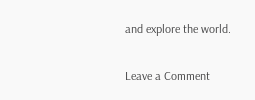and explore the world.

Leave a Comment